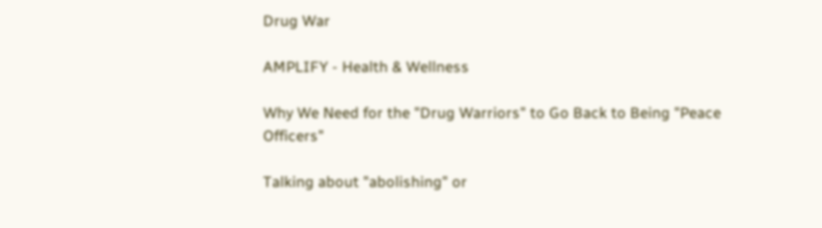Drug War

AMPLIFY - Health & Wellness

Why We Need for the "Drug Warriors" to Go Back to Being "Peace Officers"

Talking about "abolishing" or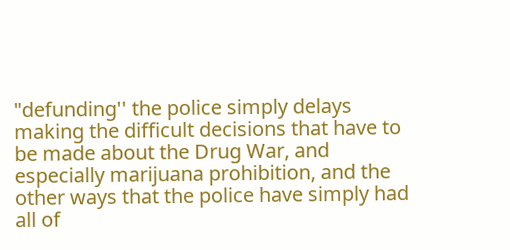"defunding'' the police simply delays making the difficult decisions that have to be made about the Drug War, and especially marijuana prohibition, and the other ways that the police have simply had all of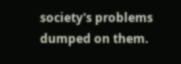society's problems dumped on them.